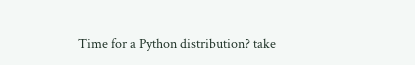Time for a Python distribution? take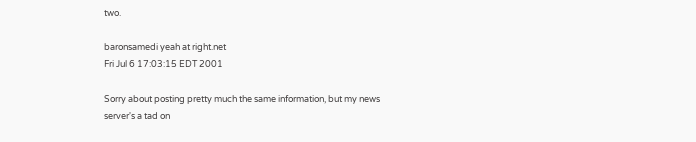two.

baronsamedi yeah at right.net
Fri Jul 6 17:03:15 EDT 2001

Sorry about posting pretty much the same information, but my news
server's a tad on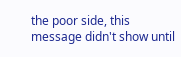the poor side, this message didn't show until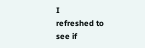I
refreshed to see if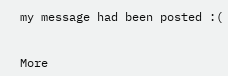my message had been posted :(


More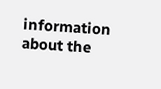information about the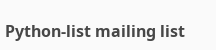Python-list mailing list